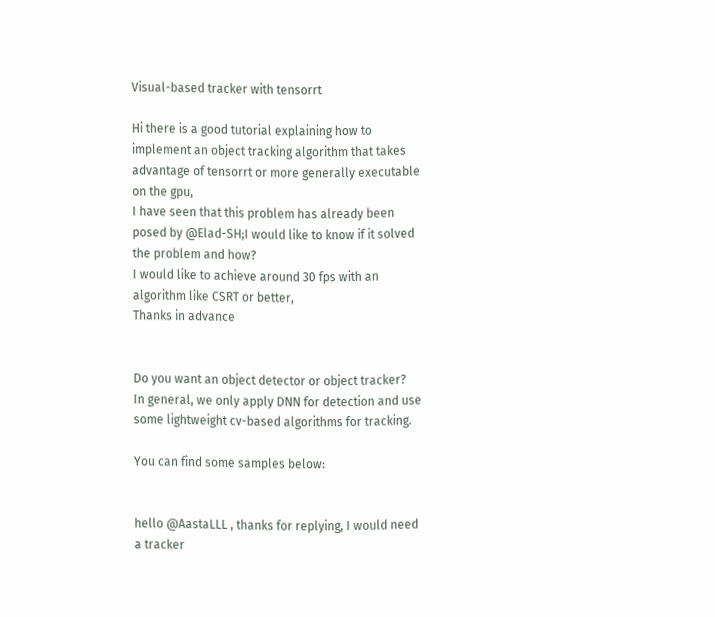Visual-based tracker with tensorrt

Hi there is a good tutorial explaining how to implement an object tracking algorithm that takes advantage of tensorrt or more generally executable on the gpu,
I have seen that this problem has already been posed by @Elad-SH;I would like to know if it solved the problem and how?
I would like to achieve around 30 fps with an algorithm like CSRT or better,
Thanks in advance


Do you want an object detector or object tracker?
In general, we only apply DNN for detection and use some lightweight cv-based algorithms for tracking.

You can find some samples below:


hello @AastaLLL , thanks for replying, I would need a tracker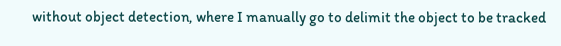without object detection, where I manually go to delimit the object to be tracked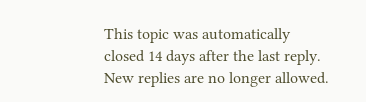This topic was automatically closed 14 days after the last reply. New replies are no longer allowed.